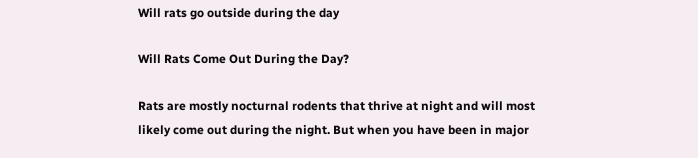Will rats go outside during the day

Will Rats Come Out During the Day?

Rats are mostly nocturnal rodents that thrive at night and will most likely come out during the night. But when you have been in major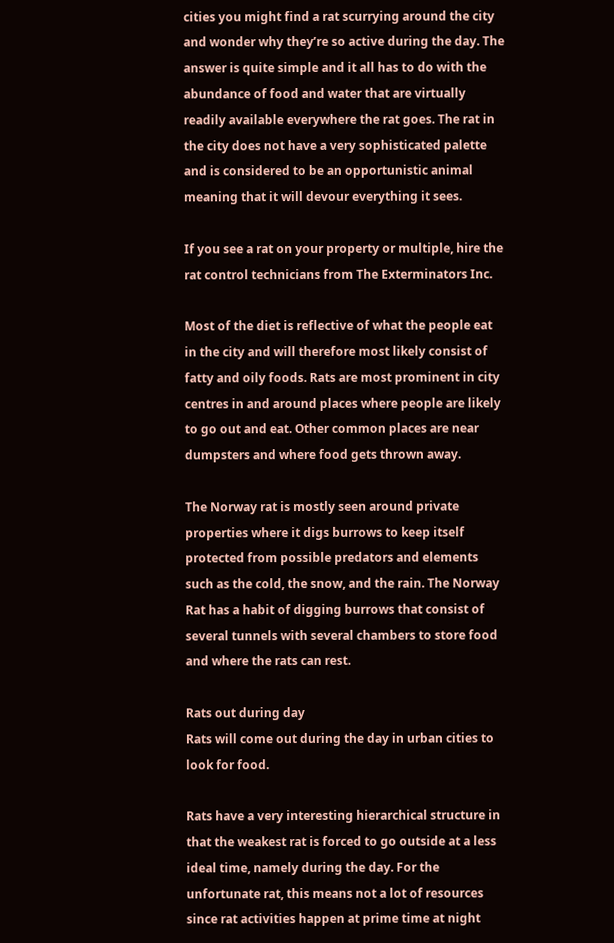cities you might find a rat scurrying around the city and wonder why they’re so active during the day. The answer is quite simple and it all has to do with the abundance of food and water that are virtually readily available everywhere the rat goes. The rat in the city does not have a very sophisticated palette and is considered to be an opportunistic animal meaning that it will devour everything it sees.

If you see a rat on your property or multiple, hire the rat control technicians from The Exterminators Inc.

Most of the diet is reflective of what the people eat in the city and will therefore most likely consist of fatty and oily foods. Rats are most prominent in city centres in and around places where people are likely to go out and eat. Other common places are near dumpsters and where food gets thrown away.

The Norway rat is mostly seen around private properties where it digs burrows to keep itself protected from possible predators and elements such as the cold, the snow, and the rain. The Norway Rat has a habit of digging burrows that consist of several tunnels with several chambers to store food and where the rats can rest.

Rats out during day
Rats will come out during the day in urban cities to look for food.

Rats have a very interesting hierarchical structure in that the weakest rat is forced to go outside at a less ideal time, namely during the day. For the unfortunate rat, this means not a lot of resources since rat activities happen at prime time at night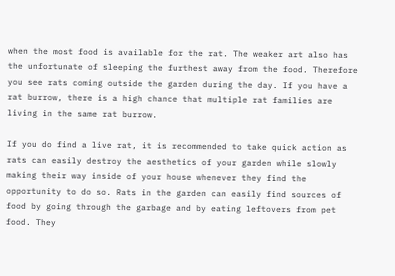when the most food is available for the rat. The weaker art also has the unfortunate of sleeping the furthest away from the food. Therefore you see rats coming outside the garden during the day. If you have a rat burrow, there is a high chance that multiple rat families are living in the same rat burrow.

If you do find a live rat, it is recommended to take quick action as rats can easily destroy the aesthetics of your garden while slowly making their way inside of your house whenever they find the opportunity to do so. Rats in the garden can easily find sources of food by going through the garbage and by eating leftovers from pet food. They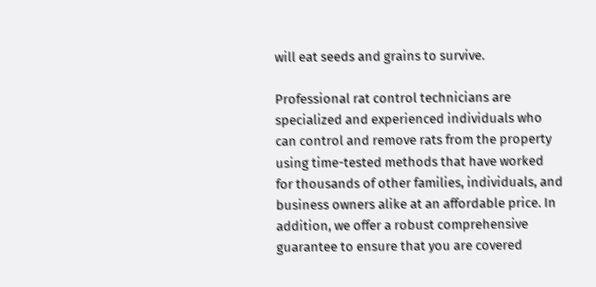will eat seeds and grains to survive.

Professional rat control technicians are specialized and experienced individuals who can control and remove rats from the property using time-tested methods that have worked for thousands of other families, individuals, and business owners alike at an affordable price. In addition, we offer a robust comprehensive guarantee to ensure that you are covered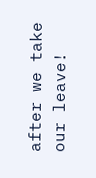after we take our leave!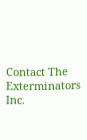Contact The Exterminators Inc.